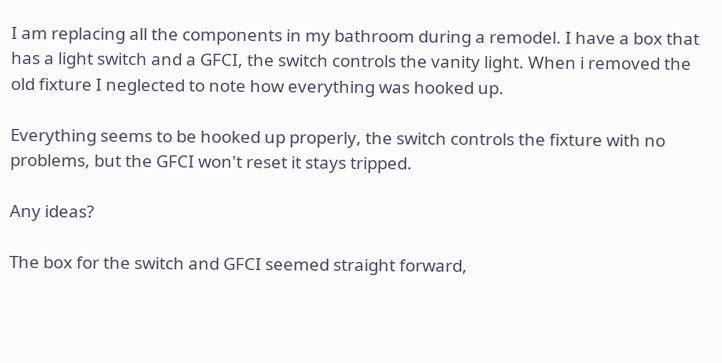I am replacing all the components in my bathroom during a remodel. I have a box that has a light switch and a GFCI, the switch controls the vanity light. When i removed the old fixture I neglected to note how everything was hooked up.

Everything seems to be hooked up properly, the switch controls the fixture with no problems, but the GFCI won't reset it stays tripped.

Any ideas?

The box for the switch and GFCI seemed straight forward,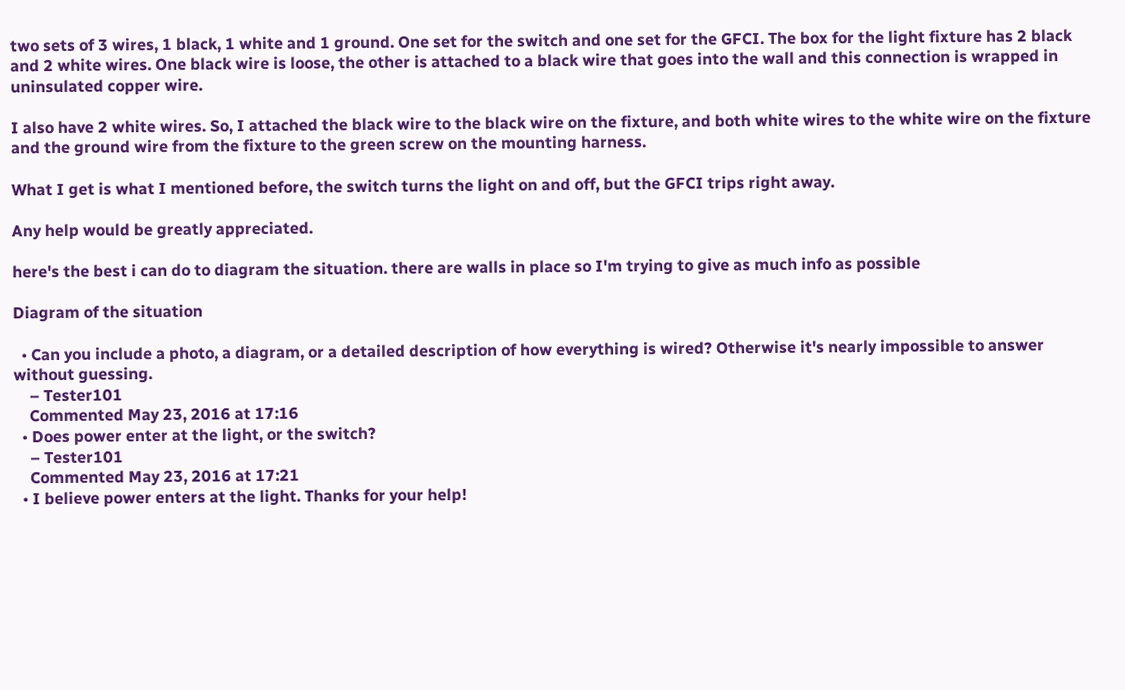two sets of 3 wires, 1 black, 1 white and 1 ground. One set for the switch and one set for the GFCI. The box for the light fixture has 2 black and 2 white wires. One black wire is loose, the other is attached to a black wire that goes into the wall and this connection is wrapped in uninsulated copper wire.

I also have 2 white wires. So, I attached the black wire to the black wire on the fixture, and both white wires to the white wire on the fixture and the ground wire from the fixture to the green screw on the mounting harness.

What I get is what I mentioned before, the switch turns the light on and off, but the GFCI trips right away.

Any help would be greatly appreciated.

here's the best i can do to diagram the situation. there are walls in place so I'm trying to give as much info as possible

Diagram of the situation

  • Can you include a photo, a diagram, or a detailed description of how everything is wired? Otherwise it's nearly impossible to answer without guessing.
    – Tester101
    Commented May 23, 2016 at 17:16
  • Does power enter at the light, or the switch?
    – Tester101
    Commented May 23, 2016 at 17:21
  • I believe power enters at the light. Thanks for your help!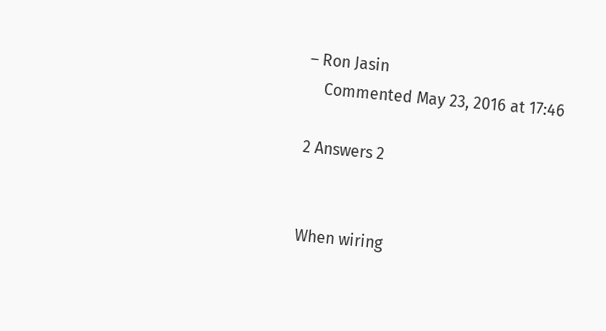– Ron Jasin
    Commented May 23, 2016 at 17:46

2 Answers 2


When wiring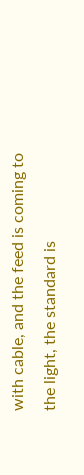with cable, and the feed is coming to the light, the standard is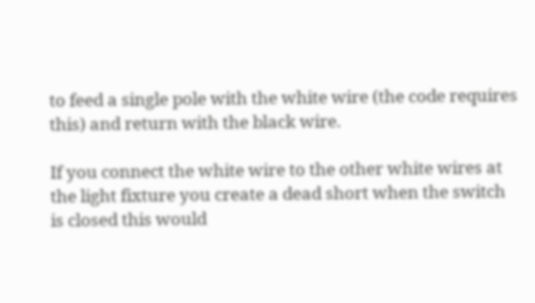to feed a single pole with the white wire (the code requires this) and return with the black wire.

If you connect the white wire to the other white wires at the light fixture you create a dead short when the switch is closed this would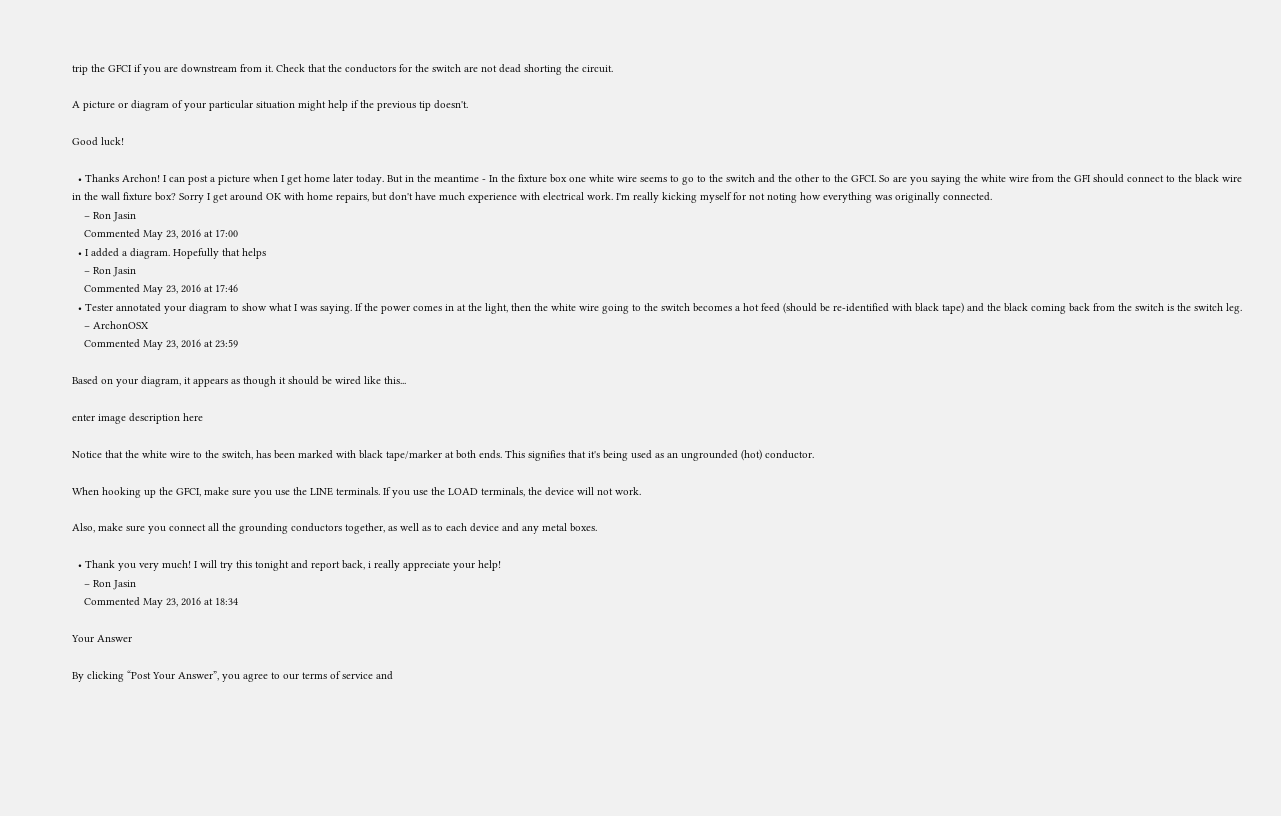trip the GFCI if you are downstream from it. Check that the conductors for the switch are not dead shorting the circuit.

A picture or diagram of your particular situation might help if the previous tip doesn't.

Good luck!

  • Thanks Archon! I can post a picture when I get home later today. But in the meantime - In the fixture box one white wire seems to go to the switch and the other to the GFCI. So are you saying the white wire from the GFI should connect to the black wire in the wall fixture box? Sorry I get around OK with home repairs, but don't have much experience with electrical work. I'm really kicking myself for not noting how everything was originally connected.
    – Ron Jasin
    Commented May 23, 2016 at 17:00
  • I added a diagram. Hopefully that helps
    – Ron Jasin
    Commented May 23, 2016 at 17:46
  • Tester annotated your diagram to show what I was saying. If the power comes in at the light, then the white wire going to the switch becomes a hot feed (should be re-identified with black tape) and the black coming back from the switch is the switch leg.
    – ArchonOSX
    Commented May 23, 2016 at 23:59

Based on your diagram, it appears as though it should be wired like this...

enter image description here

Notice that the white wire to the switch, has been marked with black tape/marker at both ends. This signifies that it's being used as an ungrounded (hot) conductor.

When hooking up the GFCI, make sure you use the LINE terminals. If you use the LOAD terminals, the device will not work.

Also, make sure you connect all the grounding conductors together, as well as to each device and any metal boxes.

  • Thank you very much! I will try this tonight and report back, i really appreciate your help!
    – Ron Jasin
    Commented May 23, 2016 at 18:34

Your Answer

By clicking “Post Your Answer”, you agree to our terms of service and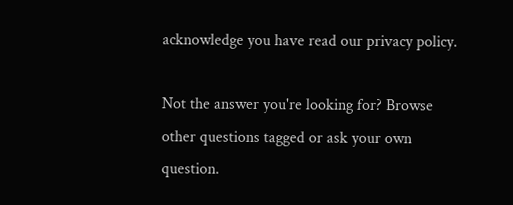acknowledge you have read our privacy policy.

Not the answer you're looking for? Browse other questions tagged or ask your own question.